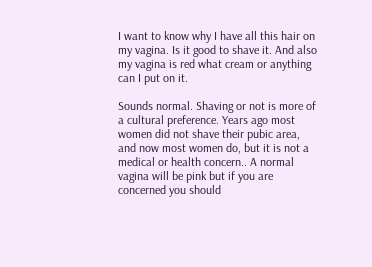I want to know why I have all this hair on my vagina. Is it good to shave it. And also my vagina is red what cream or anything can I put on it.

Sounds normal. Shaving or not is more of a cultural preference. Years ago most women did not shave their pubic area, and now most women do, but it is not a medical or health concern.. A normal vagina will be pink but if you are concerned you should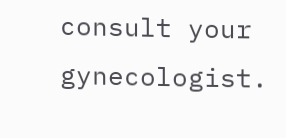consult your gynecologist.